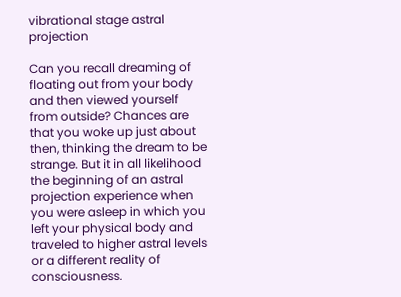vibrational stage astral projection

Can you recall dreaming of floating out from your body and then viewed yourself from outside? Chances are that you woke up just about then, thinking the dream to be strange. But it in all likelihood the beginning of an astral projection experience when you were asleep in which you left your physical body and traveled to higher astral levels or a different reality of consciousness.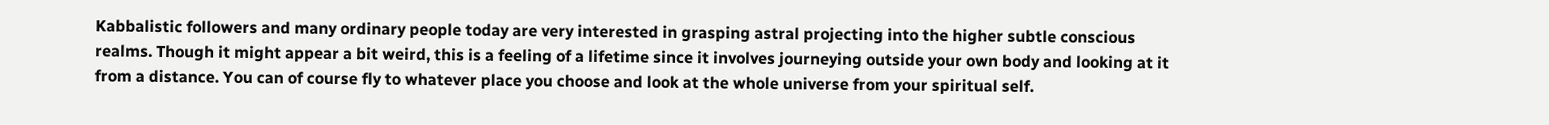Kabbalistic followers and many ordinary people today are very interested in grasping astral projecting into the higher subtle conscious realms. Though it might appear a bit weird, this is a feeling of a lifetime since it involves journeying outside your own body and looking at it from a distance. You can of course fly to whatever place you choose and look at the whole universe from your spiritual self.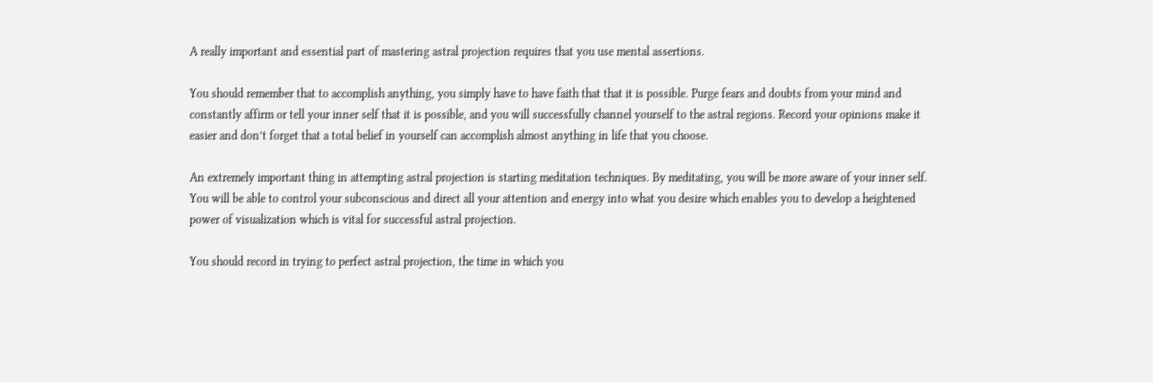A really important and essential part of mastering astral projection requires that you use mental assertions.

You should remember that to accomplish anything, you simply have to have faith that that it is possible. Purge fears and doubts from your mind and constantly affirm or tell your inner self that it is possible, and you will successfully channel yourself to the astral regions. Record your opinions make it easier and don’t forget that a total belief in yourself can accomplish almost anything in life that you choose.

An extremely important thing in attempting astral projection is starting meditation techniques. By meditating, you will be more aware of your inner self. You will be able to control your subconscious and direct all your attention and energy into what you desire which enables you to develop a heightened power of visualization which is vital for successful astral projection.

You should record in trying to perfect astral projection, the time in which you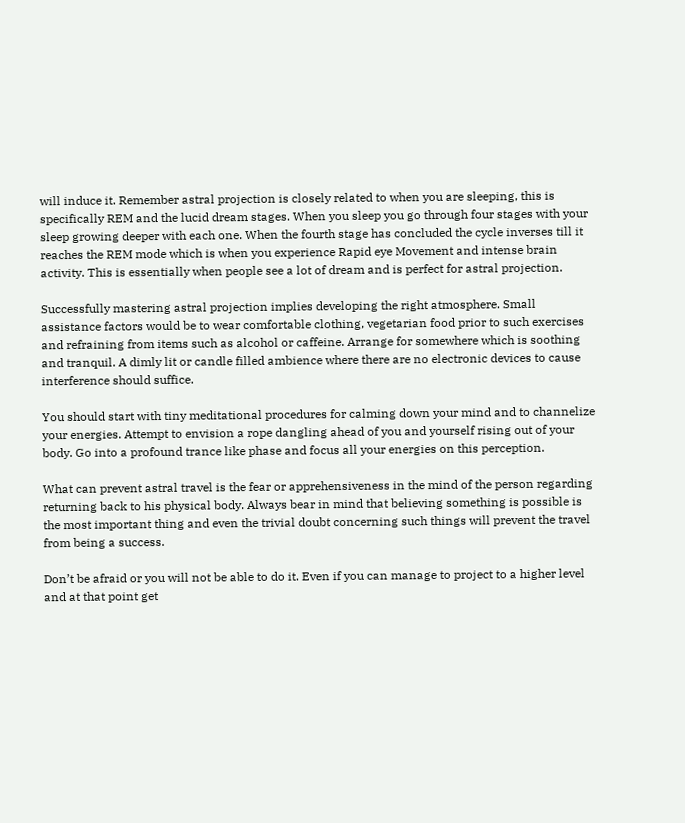will induce it. Remember astral projection is closely related to when you are sleeping, this is specifically REM and the lucid dream stages. When you sleep you go through four stages with your sleep growing deeper with each one. When the fourth stage has concluded the cycle inverses till it reaches the REM mode which is when you experience Rapid eye Movement and intense brain activity. This is essentially when people see a lot of dream and is perfect for astral projection.

Successfully mastering astral projection implies developing the right atmosphere. Small assistance factors would be to wear comfortable clothing, vegetarian food prior to such exercises and refraining from items such as alcohol or caffeine. Arrange for somewhere which is soothing and tranquil. A dimly lit or candle filled ambience where there are no electronic devices to cause interference should suffice.

You should start with tiny meditational procedures for calming down your mind and to channelize your energies. Attempt to envision a rope dangling ahead of you and yourself rising out of your body. Go into a profound trance like phase and focus all your energies on this perception.

What can prevent astral travel is the fear or apprehensiveness in the mind of the person regarding returning back to his physical body. Always bear in mind that believing something is possible is the most important thing and even the trivial doubt concerning such things will prevent the travel from being a success.

Don’t be afraid or you will not be able to do it. Even if you can manage to project to a higher level and at that point get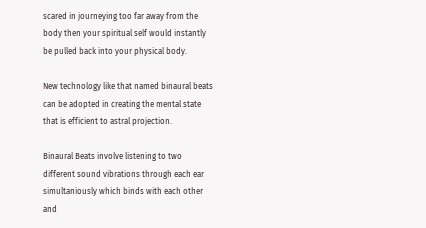scared in journeying too far away from the body then your spiritual self would instantly be pulled back into your physical body.

New technology like that named binaural beats can be adopted in creating the mental state that is efficient to astral projection.

Binaural Beats involve listening to two different sound vibrations through each ear simultaniously which binds with each other and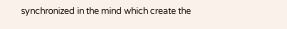synchronized in the mind which create the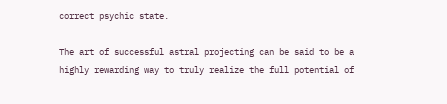correct psychic state.

The art of successful astral projecting can be said to be a highly rewarding way to truly realize the full potential of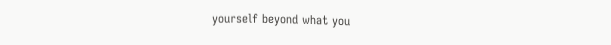yourself beyond what you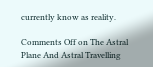currently know as reality.

Comments Off on The Astral Plane And Astral Travelling